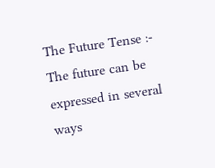The Future Tense :-
The future can be expressed in several ways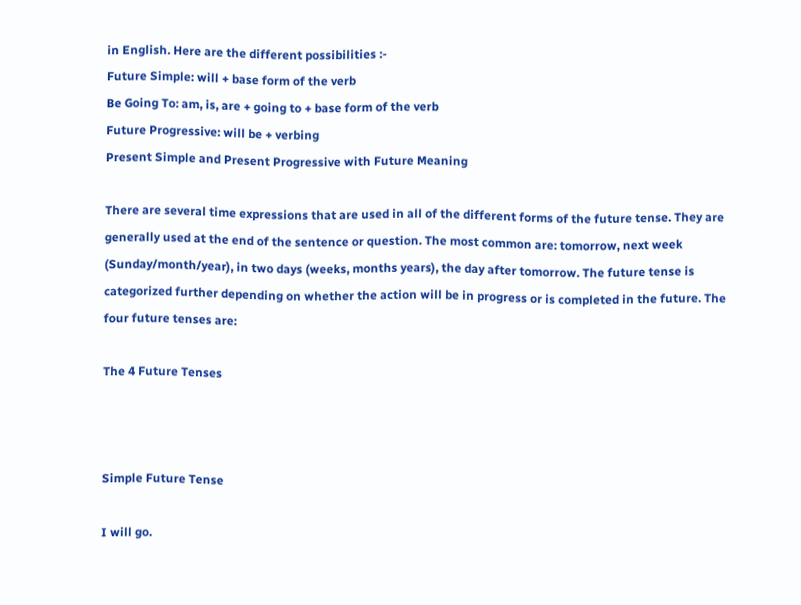in English. Here are the different possibilities :-
Future Simple: will + base form of the verb
Be Going To: am, is, are + going to + base form of the verb
Future Progressive: will be + verbing
Present Simple and Present Progressive with Future Meaning

There are several time expressions that are used in all of the different forms of the future tense. They are generally used at the end of the sentence or question. The most common are: tomorrow, next week (Sunday/month/year), in two days (weeks, months years), the day after tomorrow. The future tense is categorized further depending on whether the action will be in progress or is completed in the future. The four future tenses are:

The 4 Future Tenses



Simple Future Tense

I will go.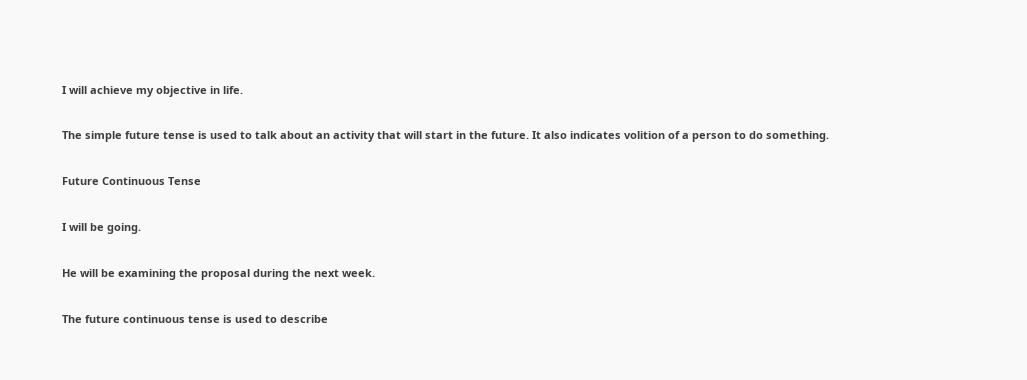I will achieve my objective in life.

The simple future tense is used to talk about an activity that will start in the future. It also indicates volition of a person to do something.

Future Continuous Tense

I will be going.

He will be examining the proposal during the next week.

The future continuous tense is used to describe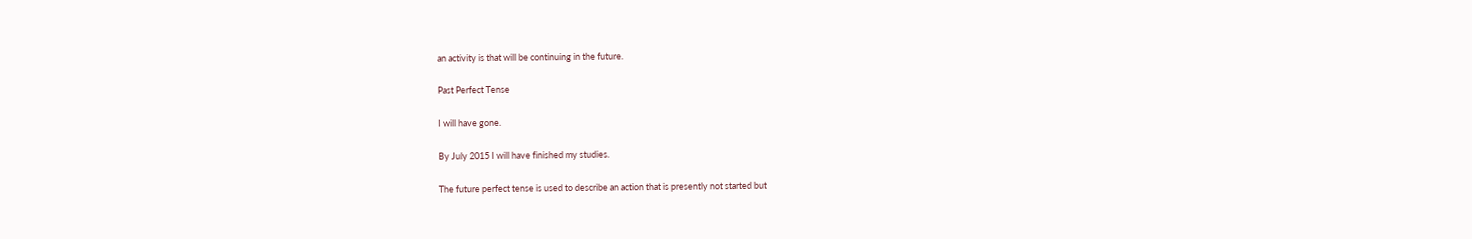an activity is that will be continuing in the future.

Past Perfect Tense

I will have gone.

By July 2015 I will have finished my studies.

The future perfect tense is used to describe an action that is presently not started but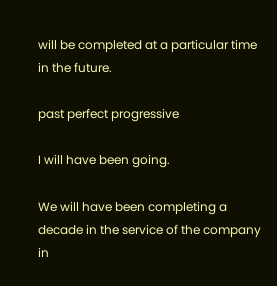will be completed at a particular time in the future.

past perfect progressive

I will have been going.

We will have been completing a decade in the service of the company in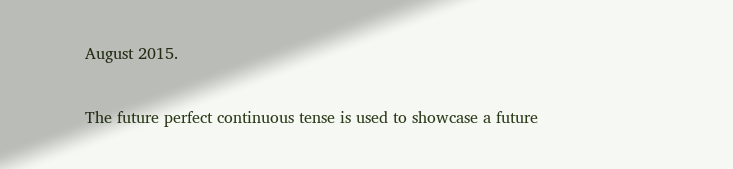August 2015.

The future perfect continuous tense is used to showcase a future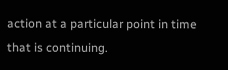action at a particular point in time that is continuing.